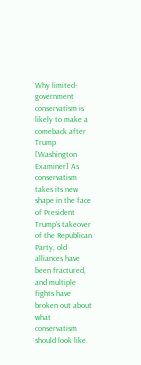Why limited-government conservatism is likely to make a comeback after Trump
[Washington Examiner] As conservatism takes its new shape in the face of President Trump's takeover of the Republican Party, old alliances have been fractured, and multiple fights have broken out about what conservatism should look like.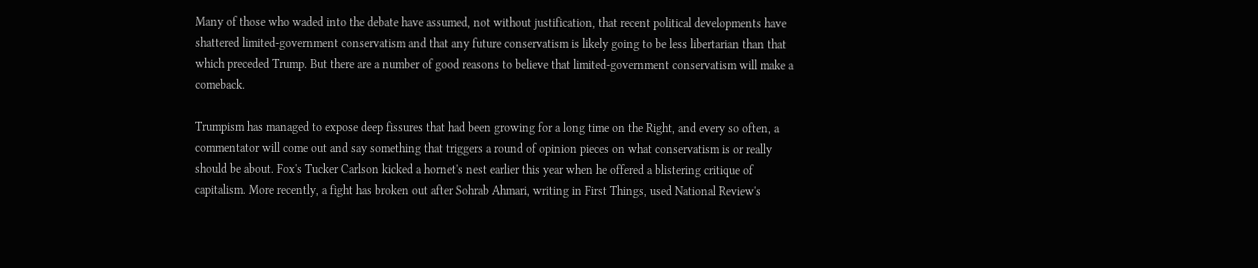Many of those who waded into the debate have assumed, not without justification, that recent political developments have shattered limited-government conservatism and that any future conservatism is likely going to be less libertarian than that which preceded Trump. But there are a number of good reasons to believe that limited-government conservatism will make a comeback.

Trumpism has managed to expose deep fissures that had been growing for a long time on the Right, and every so often, a commentator will come out and say something that triggers a round of opinion pieces on what conservatism is or really should be about. Fox's Tucker Carlson kicked a hornet's nest earlier this year when he offered a blistering critique of capitalism. More recently, a fight has broken out after Sohrab Ahmari, writing in First Things, used National Review's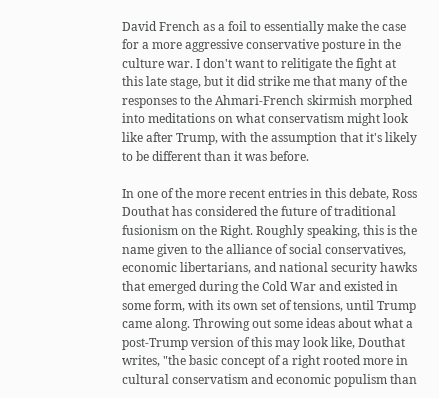David French as a foil to essentially make the case for a more aggressive conservative posture in the culture war. I don't want to relitigate the fight at this late stage, but it did strike me that many of the responses to the Ahmari-French skirmish morphed into meditations on what conservatism might look like after Trump, with the assumption that it's likely to be different than it was before.

In one of the more recent entries in this debate, Ross Douthat has considered the future of traditional fusionism on the Right. Roughly speaking, this is the name given to the alliance of social conservatives, economic libertarians, and national security hawks that emerged during the Cold War and existed in some form, with its own set of tensions, until Trump came along. Throwing out some ideas about what a post-Trump version of this may look like, Douthat writes, "the basic concept of a right rooted more in cultural conservatism and economic populism than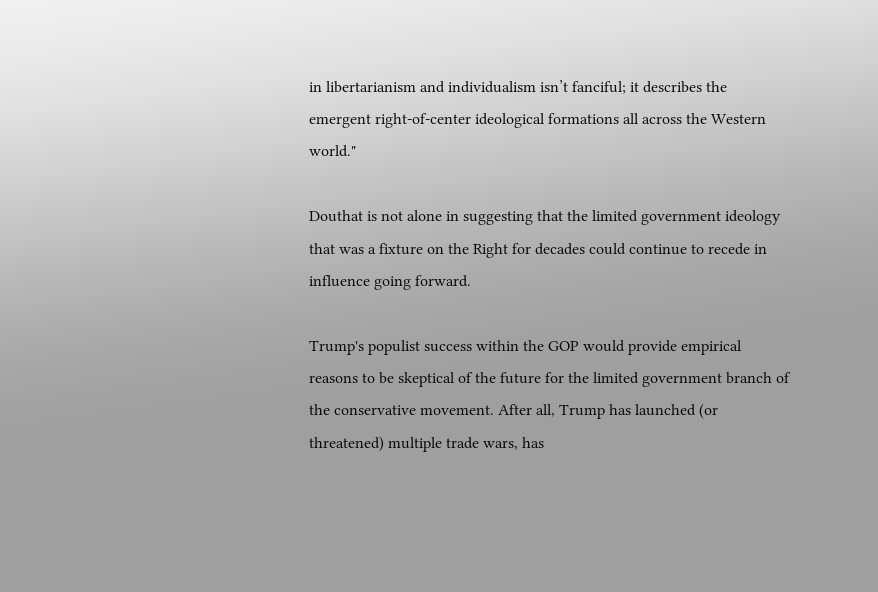in libertarianism and individualism isn’t fanciful; it describes the emergent right-of-center ideological formations all across the Western world."

Douthat is not alone in suggesting that the limited government ideology that was a fixture on the Right for decades could continue to recede in influence going forward.

Trump's populist success within the GOP would provide empirical reasons to be skeptical of the future for the limited government branch of the conservative movement. After all, Trump has launched (or threatened) multiple trade wars, has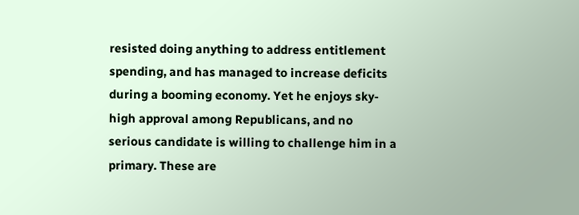resisted doing anything to address entitlement spending, and has managed to increase deficits during a booming economy. Yet he enjoys sky-high approval among Republicans, and no serious candidate is willing to challenge him in a primary. These are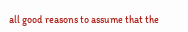all good reasons to assume that the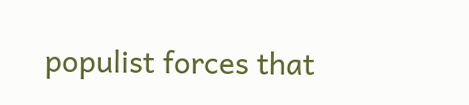populist forces that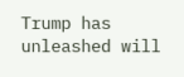Trump has unleashed will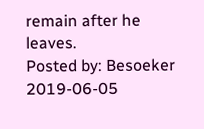remain after he leaves.
Posted by: Besoeker 2019-06-05